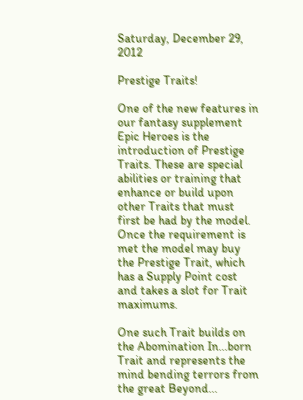Saturday, December 29, 2012

Prestige Traits!

One of the new features in our fantasy supplement Epic Heroes is the introduction of Prestige Traits. These are special abilities or training that enhance or build upon other Traits that must first be had by the model. Once the requirement is met the model may buy the Prestige Trait, which has a Supply Point cost and takes a slot for Trait maximums.

One such Trait builds on the Abomination In...born Trait and represents the mind bending terrors from the great Beyond...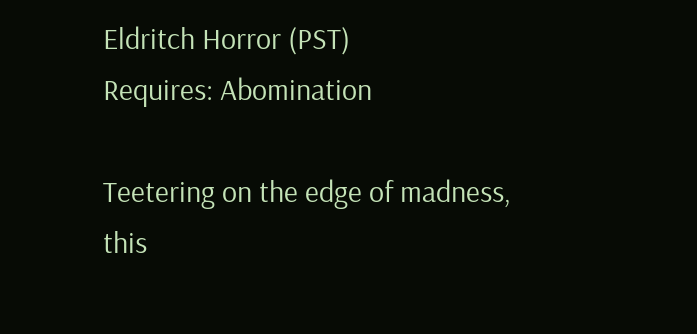Eldritch Horror (PST)
Requires: Abomination

Teetering on the edge of madness, this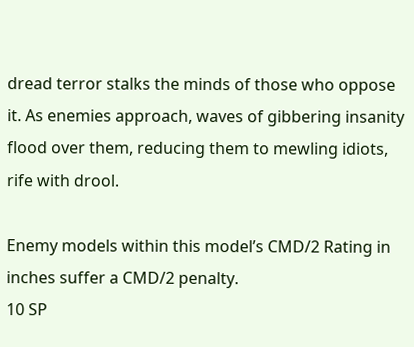dread terror stalks the minds of those who oppose it. As enemies approach, waves of gibbering insanity flood over them, reducing them to mewling idiots, rife with drool.

Enemy models within this model’s CMD/2 Rating in inches suffer a CMD/2 penalty.
10 SP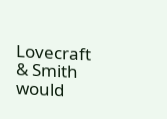Lovecraft & Smith would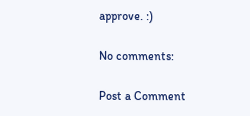approve. :)

No comments:

Post a Comment